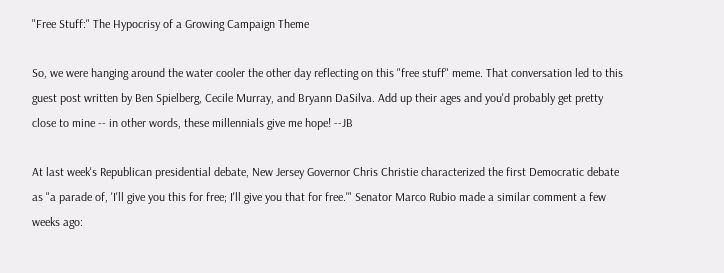"Free Stuff:" The Hypocrisy of a Growing Campaign Theme

So, we were hanging around the water cooler the other day reflecting on this "free stuff" meme. That conversation led to this guest post written by Ben Spielberg, Cecile Murray, and Bryann DaSilva. Add up their ages and you'd probably get pretty close to mine -- in other words, these millennials give me hope! --JB

At last week's Republican presidential debate, New Jersey Governor Chris Christie characterized the first Democratic debate as "a parade of, 'I'll give you this for free; I'll give you that for free.'" Senator Marco Rubio made a similar comment a few weeks ago: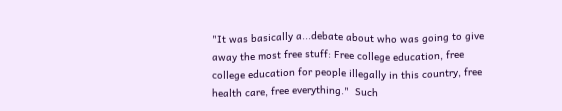"It was basically a...debate about who was going to give away the most free stuff: Free college education, free college education for people illegally in this country, free health care, free everything."  Such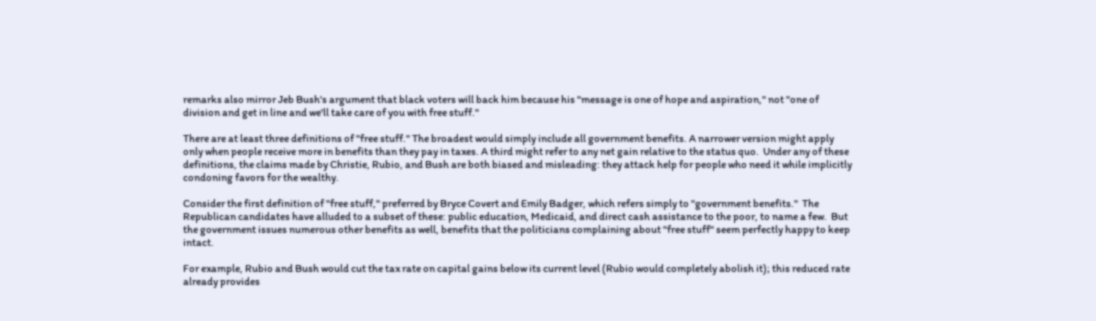remarks also mirror Jeb Bush's argument that black voters will back him because his "message is one of hope and aspiration," not "one of division and get in line and we'll take care of you with free stuff."

There are at least three definitions of "free stuff." The broadest would simply include all government benefits. A narrower version might apply only when people receive more in benefits than they pay in taxes. A third might refer to any net gain relative to the status quo.  Under any of these definitions, the claims made by Christie, Rubio, and Bush are both biased and misleading: they attack help for people who need it while implicitly condoning favors for the wealthy.

Consider the first definition of "free stuff," preferred by Bryce Covert and Emily Badger, which refers simply to "government benefits."  The Republican candidates have alluded to a subset of these: public education, Medicaid, and direct cash assistance to the poor, to name a few.  But the government issues numerous other benefits as well, benefits that the politicians complaining about "free stuff" seem perfectly happy to keep intact.

For example, Rubio and Bush would cut the tax rate on capital gains below its current level (Rubio would completely abolish it); this reduced rate already provides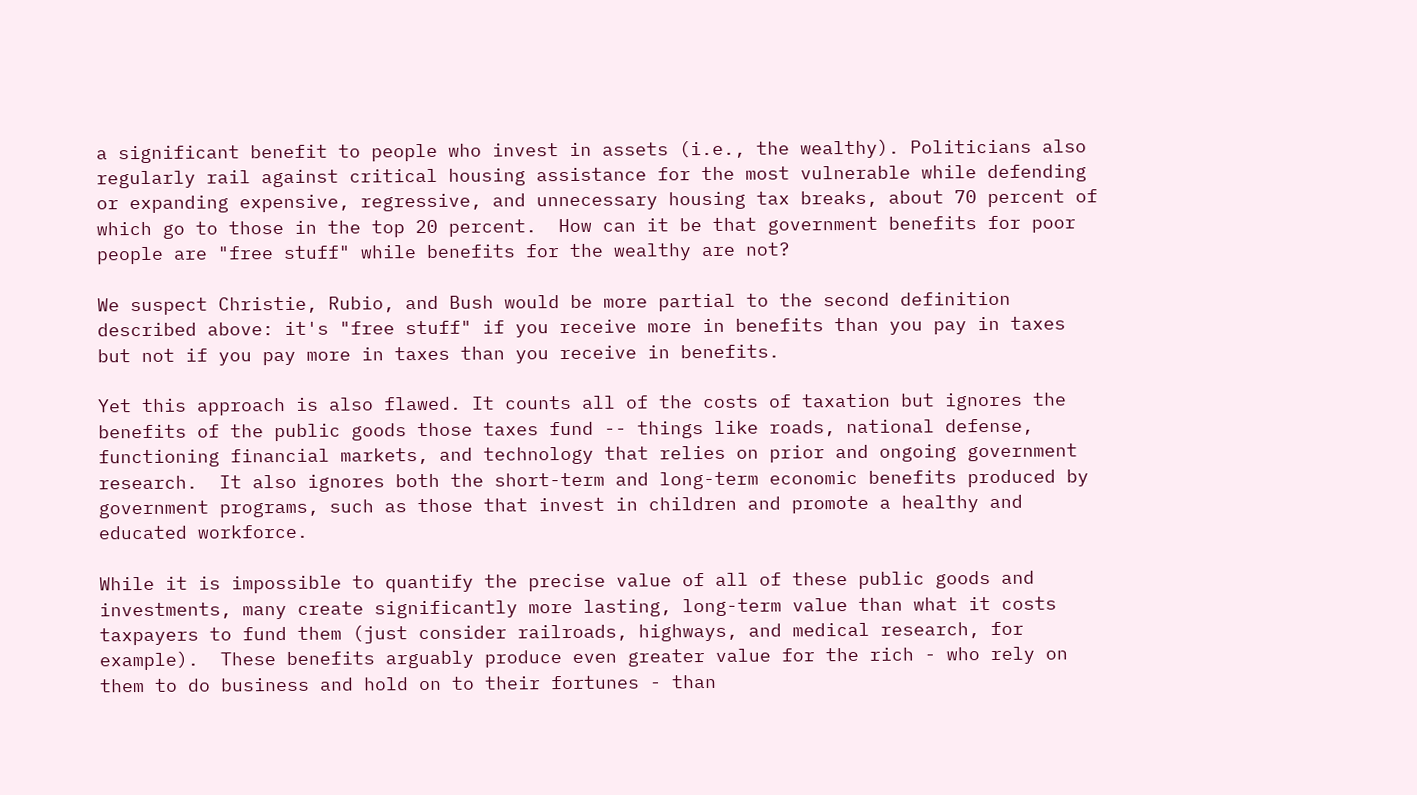a significant benefit to people who invest in assets (i.e., the wealthy). Politicians also regularly rail against critical housing assistance for the most vulnerable while defending or expanding expensive, regressive, and unnecessary housing tax breaks, about 70 percent of which go to those in the top 20 percent.  How can it be that government benefits for poor people are "free stuff" while benefits for the wealthy are not?

We suspect Christie, Rubio, and Bush would be more partial to the second definition described above: it's "free stuff" if you receive more in benefits than you pay in taxes but not if you pay more in taxes than you receive in benefits.

Yet this approach is also flawed. It counts all of the costs of taxation but ignores the benefits of the public goods those taxes fund -- things like roads, national defense, functioning financial markets, and technology that relies on prior and ongoing government research.  It also ignores both the short-term and long-term economic benefits produced by government programs, such as those that invest in children and promote a healthy and educated workforce.

While it is impossible to quantify the precise value of all of these public goods and investments, many create significantly more lasting, long-term value than what it costs taxpayers to fund them (just consider railroads, highways, and medical research, for example).  These benefits arguably produce even greater value for the rich - who rely on them to do business and hold on to their fortunes - than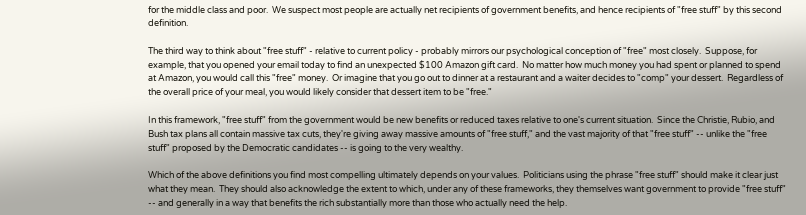for the middle class and poor.  We suspect most people are actually net recipients of government benefits, and hence recipients of "free stuff" by this second definition.

The third way to think about "free stuff" - relative to current policy - probably mirrors our psychological conception of "free" most closely.  Suppose, for example, that you opened your email today to find an unexpected $100 Amazon gift card.  No matter how much money you had spent or planned to spend at Amazon, you would call this "free" money.  Or imagine that you go out to dinner at a restaurant and a waiter decides to "comp" your dessert.  Regardless of the overall price of your meal, you would likely consider that dessert item to be "free."

In this framework, "free stuff" from the government would be new benefits or reduced taxes relative to one's current situation.  Since the Christie, Rubio, and Bush tax plans all contain massive tax cuts, they're giving away massive amounts of "free stuff," and the vast majority of that "free stuff" -- unlike the "free stuff" proposed by the Democratic candidates -- is going to the very wealthy.

Which of the above definitions you find most compelling ultimately depends on your values.  Politicians using the phrase "free stuff" should make it clear just what they mean.  They should also acknowledge the extent to which, under any of these frameworks, they themselves want government to provide "free stuff" -- and generally in a way that benefits the rich substantially more than those who actually need the help.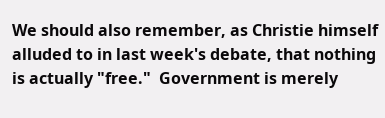We should also remember, as Christie himself alluded to in last week's debate, that nothing is actually "free."  Government is merely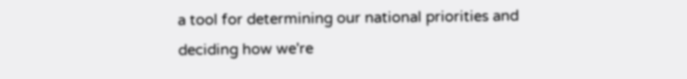a tool for determining our national priorities and deciding how we're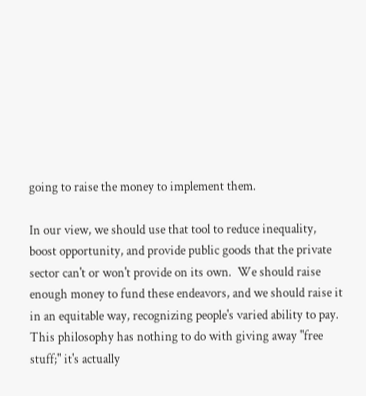going to raise the money to implement them.

In our view, we should use that tool to reduce inequality, boost opportunity, and provide public goods that the private sector can't or won't provide on its own.  We should raise enough money to fund these endeavors, and we should raise it in an equitable way, recognizing people's varied ability to pay.  This philosophy has nothing to do with giving away "free stuff;" it's actually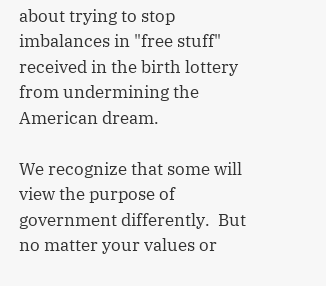about trying to stop imbalances in "free stuff" received in the birth lottery from undermining the American dream.

We recognize that some will view the purpose of government differently.  But no matter your values or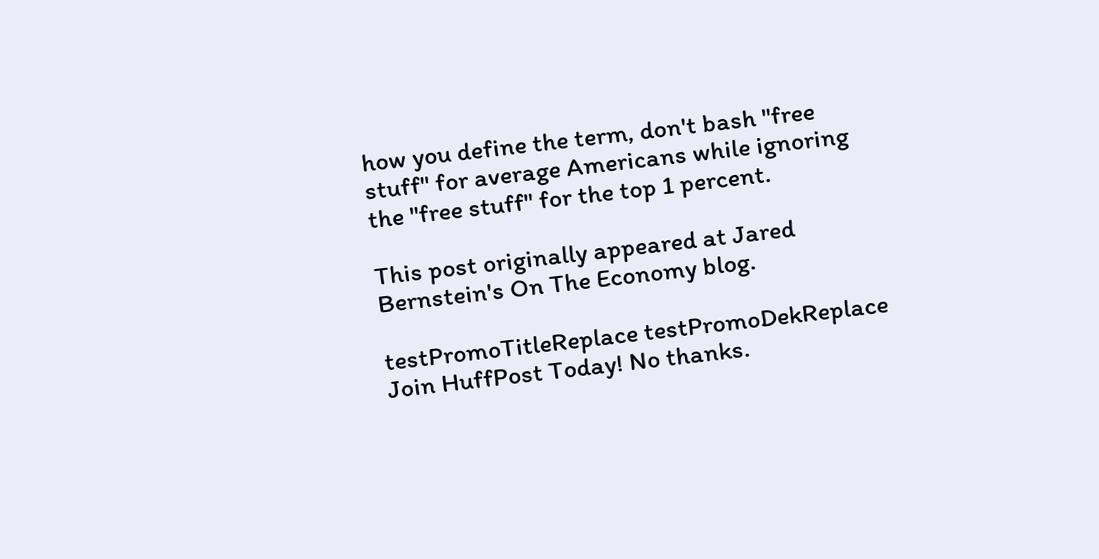how you define the term, don't bash "free stuff" for average Americans while ignoring the "free stuff" for the top 1 percent.

This post originally appeared at Jared Bernstein's On The Economy blog.

testPromoTitleReplace testPromoDekReplace Join HuffPost Today! No thanks.